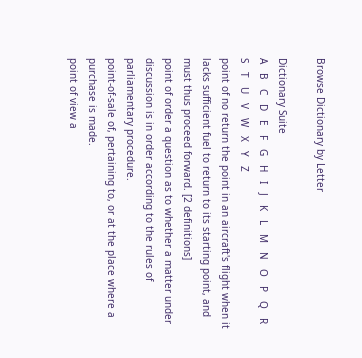Browse Dictionary by Letter

Dictionary Suite
A   B   C   D   E   F   G   H   I   J   K   L   M   N   O   P   Q   R   S   T   U   V   W   X   Y   Z
point of no return the point in an aircraft's flight when it lacks sufficient fuel to return to its starting point, and must thus proceed forward. [2 definitions]
point of order a question as to whether a matter under discussion is in order according to the rules of parliamentary procedure.
point-of-sale of, pertaining to, or at the place where a purchase is made.
point of view a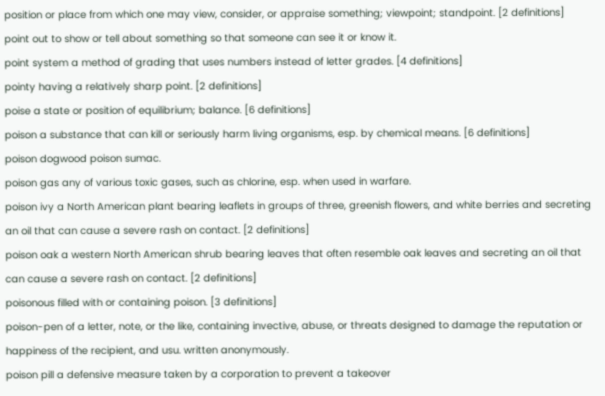position or place from which one may view, consider, or appraise something; viewpoint; standpoint. [2 definitions]
point out to show or tell about something so that someone can see it or know it.
point system a method of grading that uses numbers instead of letter grades. [4 definitions]
pointy having a relatively sharp point. [2 definitions]
poise a state or position of equilibrium; balance. [6 definitions]
poison a substance that can kill or seriously harm living organisms, esp. by chemical means. [6 definitions]
poison dogwood poison sumac.
poison gas any of various toxic gases, such as chlorine, esp. when used in warfare.
poison ivy a North American plant bearing leaflets in groups of three, greenish flowers, and white berries and secreting an oil that can cause a severe rash on contact. [2 definitions]
poison oak a western North American shrub bearing leaves that often resemble oak leaves and secreting an oil that can cause a severe rash on contact. [2 definitions]
poisonous filled with or containing poison. [3 definitions]
poison-pen of a letter, note, or the like, containing invective, abuse, or threats designed to damage the reputation or happiness of the recipient, and usu. written anonymously.
poison pill a defensive measure taken by a corporation to prevent a takeover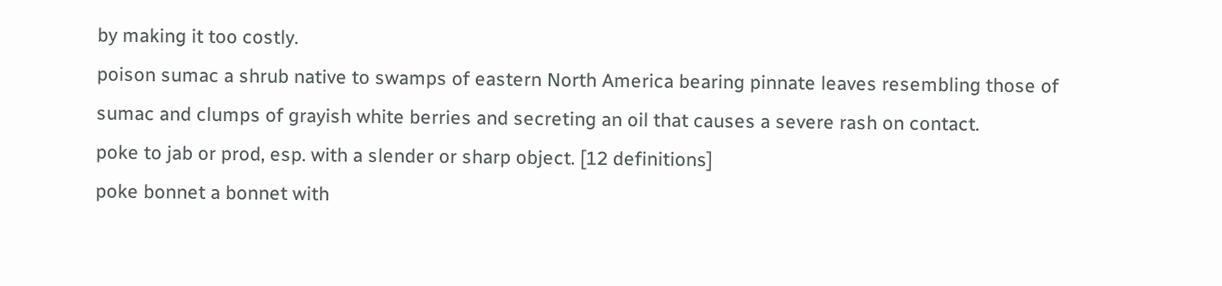by making it too costly.
poison sumac a shrub native to swamps of eastern North America bearing pinnate leaves resembling those of sumac and clumps of grayish white berries and secreting an oil that causes a severe rash on contact.
poke to jab or prod, esp. with a slender or sharp object. [12 definitions]
poke bonnet a bonnet with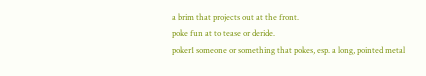a brim that projects out at the front.
poke fun at to tease or deride.
poker1 someone or something that pokes, esp. a long, pointed metal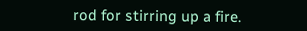rod for stirring up a fire.